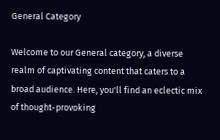General Category

Welcome to our General category, a diverse realm of captivating content that caters to a broad audience. Here, you'll find an eclectic mix of thought-provoking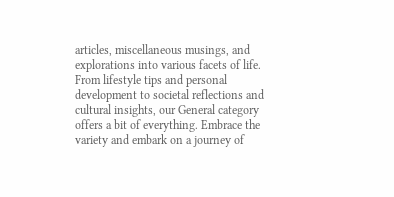articles, miscellaneous musings, and explorations into various facets of life. From lifestyle tips and personal development to societal reflections and cultural insights, our General category offers a bit of everything. Embrace the variety and embark on a journey of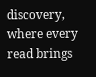discovery, where every read brings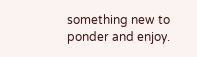something new to ponder and enjoy.